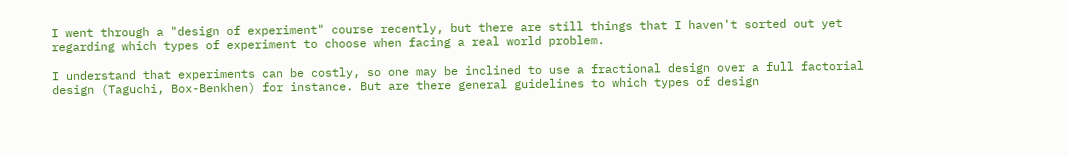I went through a "design of experiment" course recently, but there are still things that I haven't sorted out yet regarding which types of experiment to choose when facing a real world problem.

I understand that experiments can be costly, so one may be inclined to use a fractional design over a full factorial design (Taguchi, Box-Benkhen) for instance. But are there general guidelines to which types of design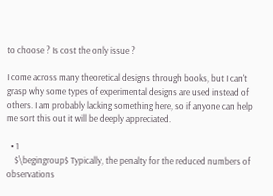to choose ? Is cost the only issue ?

I come across many theoretical designs through books, but I can't grasp why some types of experimental designs are used instead of others. I am probably lacking something here, so if anyone can help me sort this out it will be deeply appreciated.

  • 1
    $\begingroup$ Typically, the penalty for the reduced numbers of observations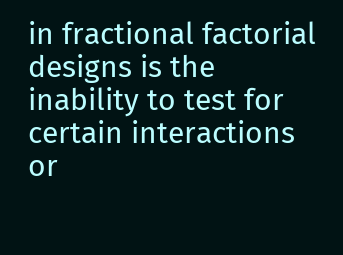in fractional factorial designs is the inability to test for certain interactions or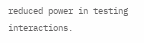reduced power in testing interactions.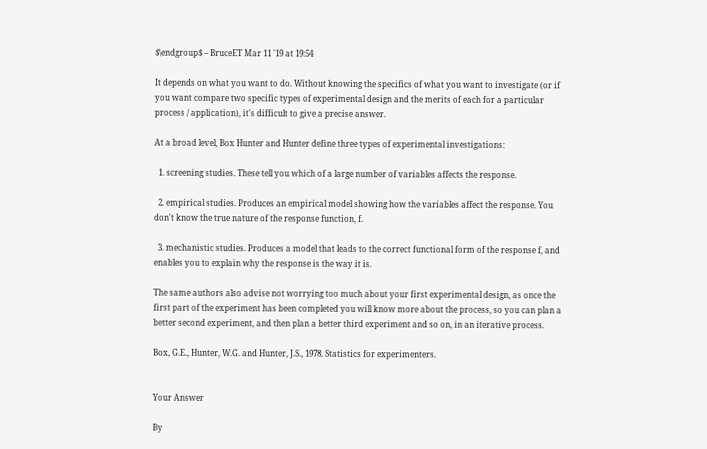$\endgroup$ – BruceET Mar 11 '19 at 19:54

It depends on what you want to do. Without knowing the specifics of what you want to investigate (or if you want compare two specific types of experimental design and the merits of each for a particular process / application), it's difficult to give a precise answer.

At a broad level, Box Hunter and Hunter define three types of experimental investigations:

  1. screening studies. These tell you which of a large number of variables affects the response.

  2. empirical studies. Produces an empirical model showing how the variables affect the response. You don't know the true nature of the response function, f.

  3. mechanistic studies. Produces a model that leads to the correct functional form of the response f, and enables you to explain why the response is the way it is.

The same authors also advise not worrying too much about your first experimental design, as once the first part of the experiment has been completed you will know more about the process, so you can plan a better second experiment, and then plan a better third experiment and so on, in an iterative process.

Box, G.E., Hunter, W.G. and Hunter, J.S., 1978. Statistics for experimenters.


Your Answer

By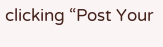clicking “Post Your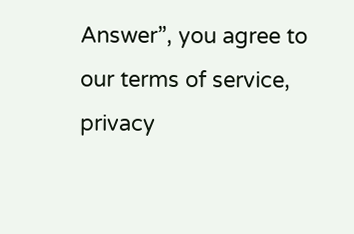Answer”, you agree to our terms of service, privacy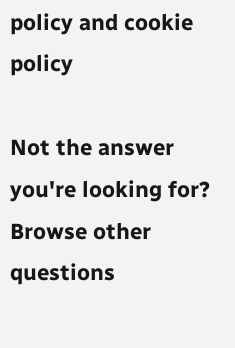policy and cookie policy

Not the answer you're looking for? Browse other questions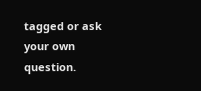tagged or ask your own question.